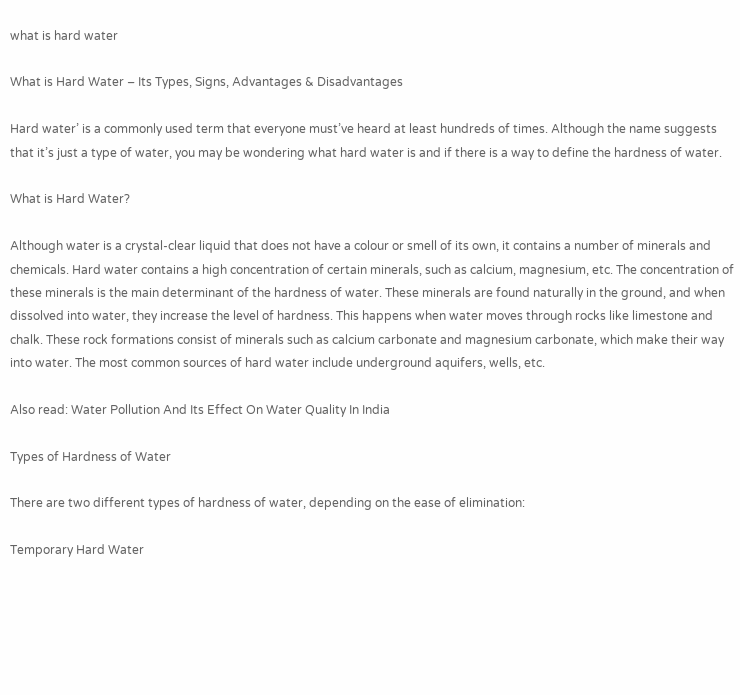what is hard water

What is Hard Water – Its Types, Signs, Advantages & Disadvantages

Hard water’ is a commonly used term that everyone must’ve heard at least hundreds of times. Although the name suggests that it’s just a type of water, you may be wondering what hard water is and if there is a way to define the hardness of water.

What is Hard Water?

Although water is a crystal-clear liquid that does not have a colour or smell of its own, it contains a number of minerals and chemicals. Hard water contains a high concentration of certain minerals, such as calcium, magnesium, etc. The concentration of these minerals is the main determinant of the hardness of water. These minerals are found naturally in the ground, and when dissolved into water, they increase the level of hardness. This happens when water moves through rocks like limestone and chalk. These rock formations consist of minerals such as calcium carbonate and magnesium carbonate, which make their way into water. The most common sources of hard water include underground aquifers, wells, etc.

Also read: Water Pollution And Its Effect On Water Quality In India

Types of Hardness of Water

There are two different types of hardness of water, depending on the ease of elimination:

Temporary Hard Water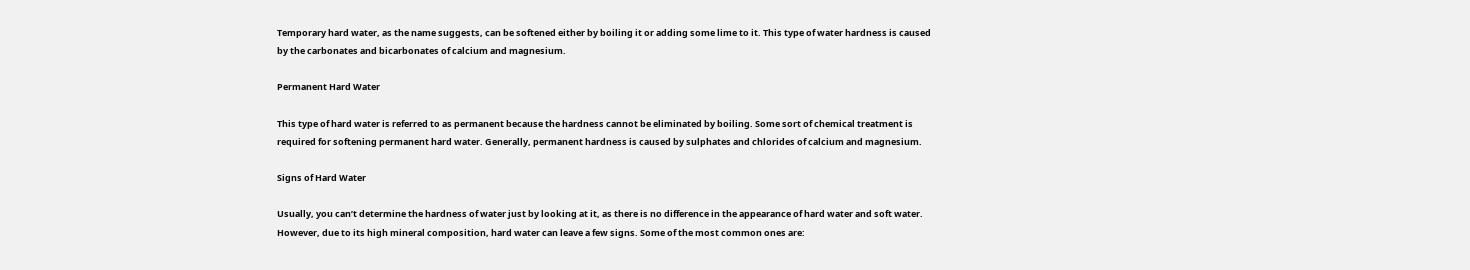Temporary hard water, as the name suggests, can be softened either by boiling it or adding some lime to it. This type of water hardness is caused by the carbonates and bicarbonates of calcium and magnesium.

Permanent Hard Water

This type of hard water is referred to as permanent because the hardness cannot be eliminated by boiling. Some sort of chemical treatment is required for softening permanent hard water. Generally, permanent hardness is caused by sulphates and chlorides of calcium and magnesium.

Signs of Hard Water

Usually, you can’t determine the hardness of water just by looking at it, as there is no difference in the appearance of hard water and soft water. However, due to its high mineral composition, hard water can leave a few signs. Some of the most common ones are: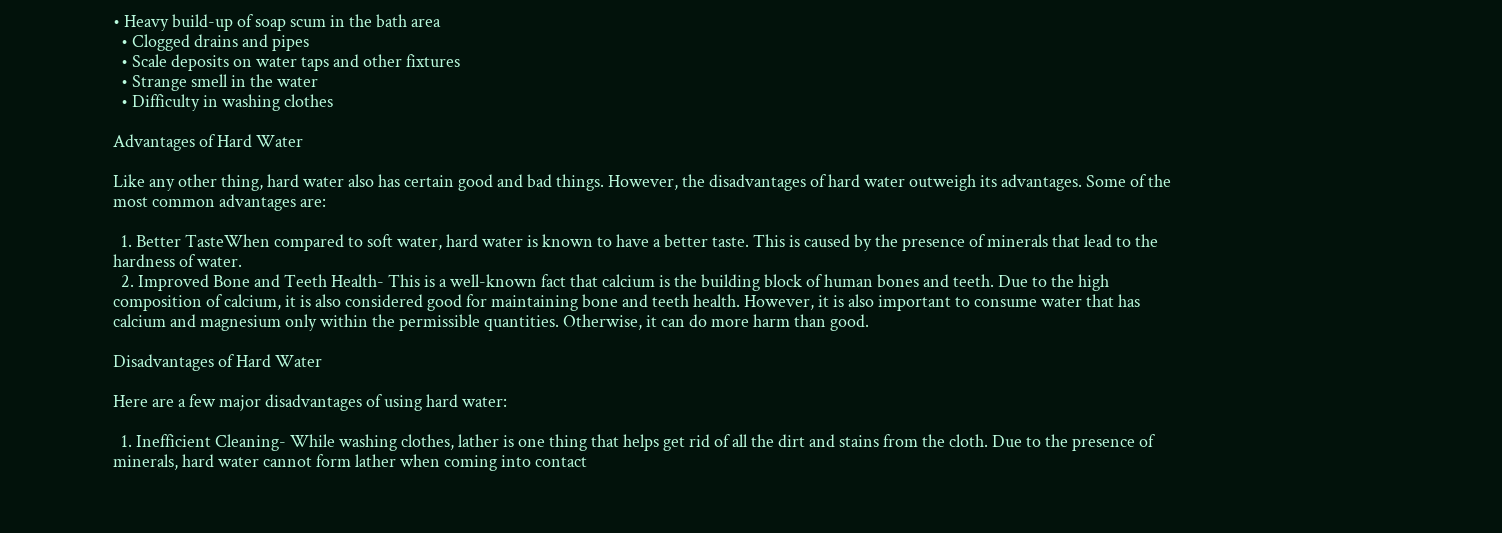• Heavy build-up of soap scum in the bath area
  • Clogged drains and pipes
  • Scale deposits on water taps and other fixtures
  • Strange smell in the water
  • Difficulty in washing clothes

Advantages of Hard Water

Like any other thing, hard water also has certain good and bad things. However, the disadvantages of hard water outweigh its advantages. Some of the most common advantages are:

  1. Better TasteWhen compared to soft water, hard water is known to have a better taste. This is caused by the presence of minerals that lead to the hardness of water.
  2. Improved Bone and Teeth Health- This is a well-known fact that calcium is the building block of human bones and teeth. Due to the high composition of calcium, it is also considered good for maintaining bone and teeth health. However, it is also important to consume water that has calcium and magnesium only within the permissible quantities. Otherwise, it can do more harm than good.

Disadvantages of Hard Water

Here are a few major disadvantages of using hard water:

  1. Inefficient Cleaning- While washing clothes, lather is one thing that helps get rid of all the dirt and stains from the cloth. Due to the presence of minerals, hard water cannot form lather when coming into contact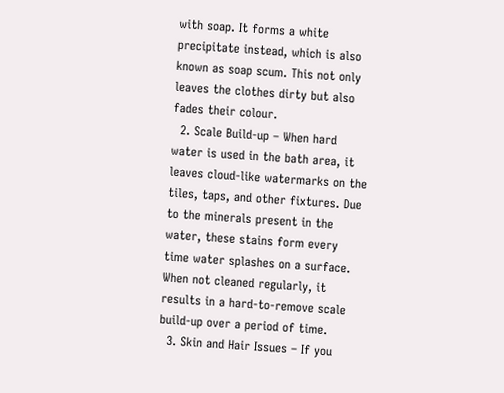with soap. It forms a white precipitate instead, which is also known as soap scum. This not only leaves the clothes dirty but also fades their colour.
  2. Scale Build-up – When hard water is used in the bath area, it leaves cloud-like watermarks on the tiles, taps, and other fixtures. Due to the minerals present in the water, these stains form every time water splashes on a surface. When not cleaned regularly, it results in a hard-to-remove scale build-up over a period of time.
  3. Skin and Hair Issues – If you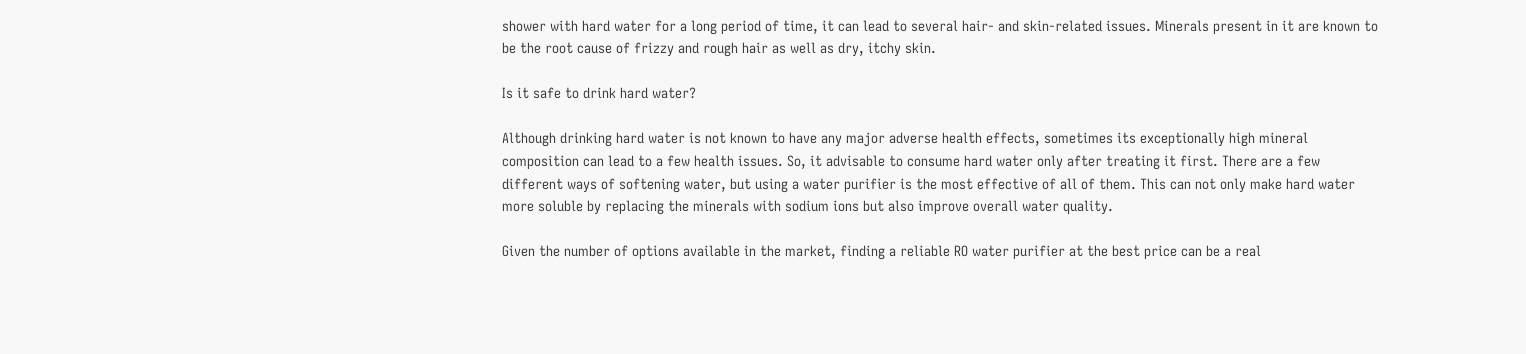shower with hard water for a long period of time, it can lead to several hair- and skin-related issues. Minerals present in it are known to be the root cause of frizzy and rough hair as well as dry, itchy skin.

Is it safe to drink hard water?

Although drinking hard water is not known to have any major adverse health effects, sometimes its exceptionally high mineral composition can lead to a few health issues. So, it advisable to consume hard water only after treating it first. There are a few different ways of softening water, but using a water purifier is the most effective of all of them. This can not only make hard water more soluble by replacing the minerals with sodium ions but also improve overall water quality.

Given the number of options available in the market, finding a reliable RO water purifier at the best price can be a real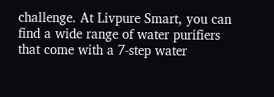challenge. At Livpure Smart, you can find a wide range of water purifiers that come with a 7-step water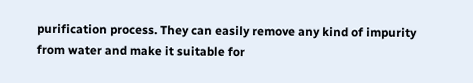purification process. They can easily remove any kind of impurity from water and make it suitable for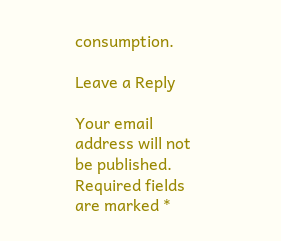consumption.

Leave a Reply

Your email address will not be published. Required fields are marked *